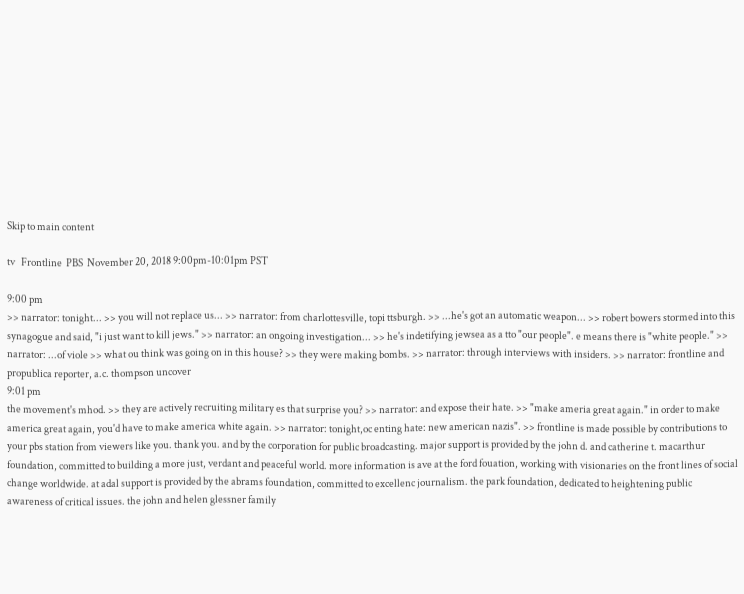Skip to main content

tv   Frontline  PBS  November 20, 2018 9:00pm-10:01pm PST

9:00 pm
>> narrator: tonight... >> you will not replace us... >> narrator: from charlottesville, topi ttsburgh. >> ...he's got an automatic weapon... >> robert bowers stormed into this synagogue and said, "i just want to kill jews." >> narrator: an ongoing investigation... >> he's indetifying jewsea as a tto "our people". e means there is "white people." >> narrator: ...of viole >> what ou think was going on in this house? >> they were making bombs. >> narrator: through interviews with insiders. >> narrator: frontline and propublica reporter, a.c. thompson uncover
9:01 pm
the movement's mhod. >> they are actively recruiting military es that surprise you? >> narrator: and expose their hate. >> "make ameria great again." in order to make america great again, you'd have to make america white again. >> narrator: tonight,oc enting hate: new american nazis". >> frontline is made possible by contributions to your pbs station from viewers like you. thank you. and by the corporation for public broadcasting. major support is provided by the john d. and catherine t. macarthur foundation, committed to building a more just, verdant and peaceful world. more information is ave at the ford fouation, working with visionaries on the front lines of social change worldwide. at adal support is provided by the abrams foundation, committed to excellenc journalism. the park foundation, dedicated to heightening public awareness of critical issues. the john and helen glessner family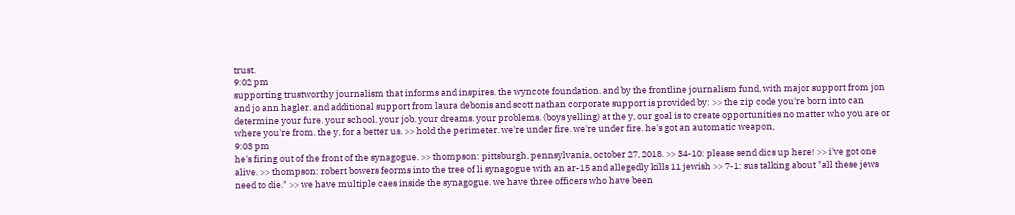trust.
9:02 pm
supporting trustworthy journalism that informs and inspires. the wyncote foundation. and by the frontline journalism fund, with major support from jon and jo ann hagler. and additional support from laura debonis and scott nathan corporate support is provided by: >> the zip code you're born into can determine your fure. your school. your job. your dreams. your problems. (boys yelling) at the y, our goal is to create opportunities no matter who you are or where you're from. the y, for a better us. >> hold the perimeter. we're under fire. we're under fire. he's got an automatic weapon,
9:03 pm
he's firing out of the front of the synagogue. >> thompson: pittsburgh, pennsylvania, october 27, 2018. >> 34-10: please send dics up here! >> i've got one alive. >> thompson: robert bowers feorms into the tree of li synagogue with an ar-15 and allegedly kills 11 jewish >> 7-1: sus talking about "all these jews need to die." >> we have multiple caes inside the synagogue. we have three officers who have been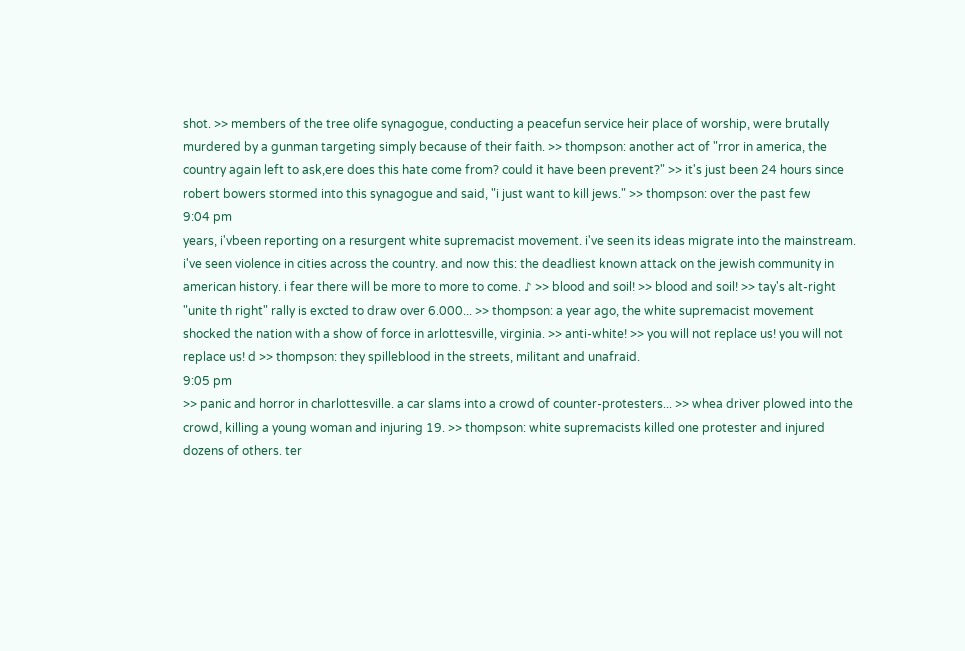shot. >> members of the tree olife synagogue, conducting a peacefun service heir place of worship, were brutally murdered by a gunman targeting simply because of their faith. >> thompson: another act of "rror in america, the country again left to ask,ere does this hate come from? could it have been prevent?" >> it's just been 24 hours since robert bowers stormed into this synagogue and said, "i just want to kill jews." >> thompson: over the past few
9:04 pm
years, i'vbeen reporting on a resurgent white supremacist movement. i've seen its ideas migrate into the mainstream. i've seen violence in cities across the country. and now this: the deadliest known attack on the jewish community in american history. i fear there will be more to more to come. ♪ >> blood and soil! >> blood and soil! >> tay's alt-right "unite th right" rally is excted to draw over 6.000... >> thompson: a year ago, the white supremacist movement shocked the nation with a show of force in arlottesville, virginia. >> anti-white! >> you will not replace us! you will not replace us! d >> thompson: they spilleblood in the streets, militant and unafraid.
9:05 pm
>> panic and horror in charlottesville. a car slams into a crowd of counter-protesters... >> whea driver plowed into the crowd, killing a young woman and injuring 19. >> thompson: white supremacists killed one protester and injured dozens of others. ter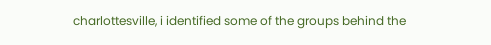charlottesville, i identified some of the groups behind the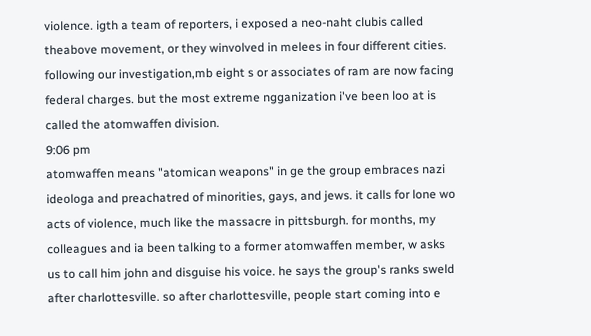violence. igth a team of reporters, i exposed a neo-naht clubis called theabove movement, or they winvolved in melees in four different cities. following our investigation,mb eight s or associates of ram are now facing federal charges. but the most extreme ngganization i've been loo at is called the atomwaffen division.
9:06 pm
atomwaffen means "atomican weapons" in ge the group embraces nazi ideologa and preachatred of minorities, gays, and jews. it calls for lone wo acts of violence, much like the massacre in pittsburgh. for months, my colleagues and ia been talking to a former atomwaffen member, w asks us to call him john and disguise his voice. he says the group's ranks sweld after charlottesville. so after charlottesville, people start coming into e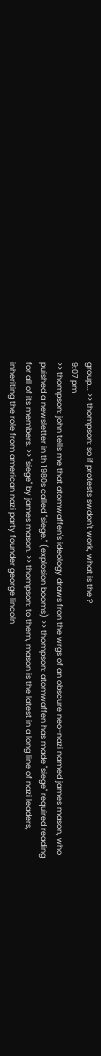group... >> thompson: so if protests swdon't work, what is the ?
9:07 pm
>> thompson: john tells me that atomwaffen's ideology draws fron the wrgs of an obscure neo-nazi named james mason, who puished a newsletter in th 1980s called "siege." (explosion booms) >> thompson: atomwaffen has made "siege" required reading for all of its members. >> "siege" by james mason. >> thompson: to them, mason is the latest in a long line of nazi leaders, inheriting the role from american nazi party founder george lincoln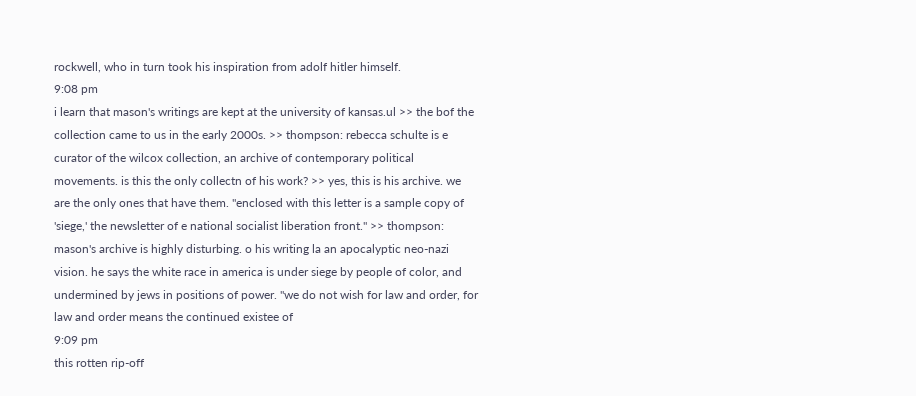rockwell, who in turn took his inspiration from adolf hitler himself.
9:08 pm
i learn that mason's writings are kept at the university of kansas.ul >> the bof the collection came to us in the early 2000s. >> thompson: rebecca schulte is e curator of the wilcox collection, an archive of contemporary political movements. is this the only collectn of his work? >> yes, this is his archive. we are the only ones that have them. "enclosed with this letter is a sample copy of 'siege,' the newsletter of e national socialist liberation front." >> thompson: mason's archive is highly disturbing. o his writing la an apocalyptic neo-nazi vision. he says the white race in america is under siege by people of color, and undermined by jews in positions of power. "we do not wish for law and order, for law and order means the continued existee of
9:09 pm
this rotten rip-off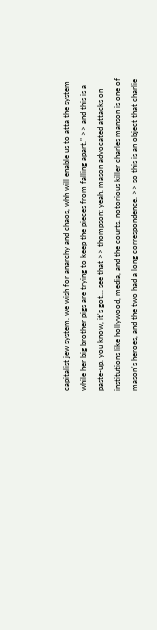capitalist jew system. we wish for anarchy and chaos, whh will enable us to atta the system while her big brother pigs are trying to keep the pieces from falling apart." >> and this is a paste-up. you know, it's got... see that >> thompson: yeah. mason advocated attacks on institutions like hollywood, media, and the courts. notorious killer charles manson is one of mason's heroes, and the two had a long correspondence. >> so this is an object that charlie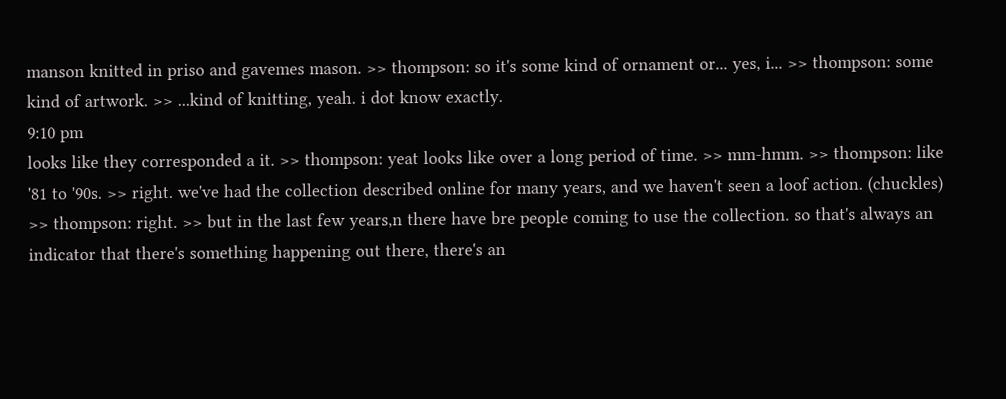manson knitted in priso and gavemes mason. >> thompson: so it's some kind of ornament or... yes, i... >> thompson: some kind of artwork. >> ...kind of knitting, yeah. i dot know exactly.
9:10 pm
looks like they corresponded a it. >> thompson: yeat looks like over a long period of time. >> mm-hmm. >> thompson: like '81 to '90s. >> right. we've had the collection described online for many years, and we haven't seen a loof action. (chuckles) >> thompson: right. >> but in the last few years,n there have bre people coming to use the collection. so that's always an indicator that there's something happening out there, there's an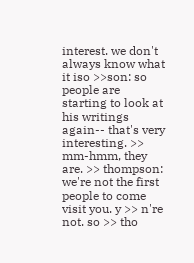interest. we don't always know what it iso >>son: so people are starting to look at his writings again-- that's very interesting. >> mm-hmm, they are. >> thompson: we're not the first people to come visit you. y >> n're not. so >> tho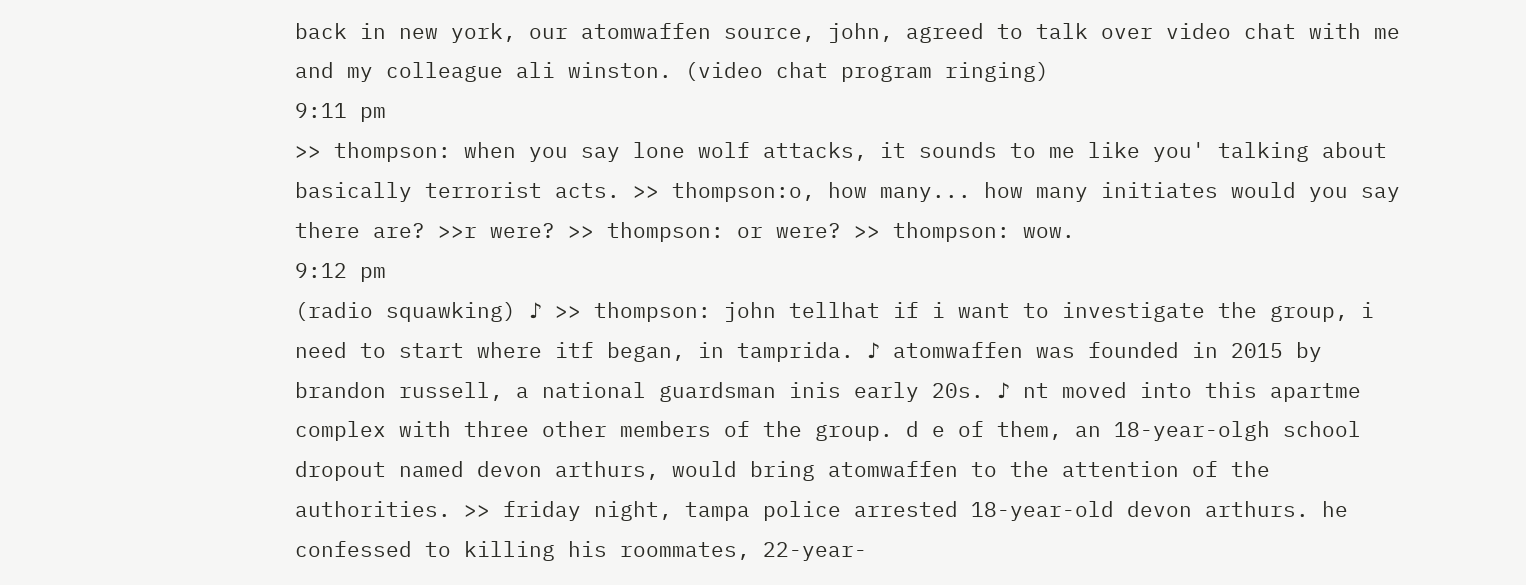back in new york, our atomwaffen source, john, agreed to talk over video chat with me and my colleague ali winston. (video chat program ringing)
9:11 pm
>> thompson: when you say lone wolf attacks, it sounds to me like you' talking about basically terrorist acts. >> thompson:o, how many... how many initiates would you say there are? >>r were? >> thompson: or were? >> thompson: wow.
9:12 pm
(radio squawking) ♪ >> thompson: john tellhat if i want to investigate the group, i need to start where itf began, in tamprida. ♪ atomwaffen was founded in 2015 by brandon russell, a national guardsman inis early 20s. ♪ nt moved into this apartme complex with three other members of the group. d e of them, an 18-year-olgh school dropout named devon arthurs, would bring atomwaffen to the attention of the authorities. >> friday night, tampa police arrested 18-year-old devon arthurs. he confessed to killing his roommates, 22-year-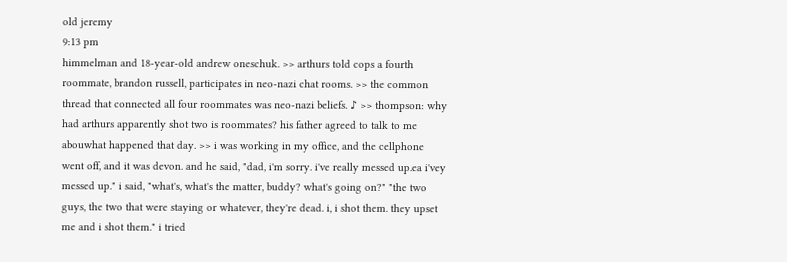old jeremy
9:13 pm
himmelman and 18-year-old andrew oneschuk. >> arthurs told cops a fourth roommate, brandon russell, participates in neo-nazi chat rooms. >> the common thread that connected all four roommates was neo-nazi beliefs. ♪ >> thompson: why had arthurs apparently shot two is roommates? his father agreed to talk to me abouwhat happened that day. >> i was working in my office, and the cellphone went off, and it was devon. and he said, "dad, i'm sorry. i've really messed up.ea i'vey messed up." i said, "what's, what's the matter, buddy? what's going on?" "the two guys, the two that were staying or whatever, they're dead. i, i shot them. they upset me and i shot them." i tried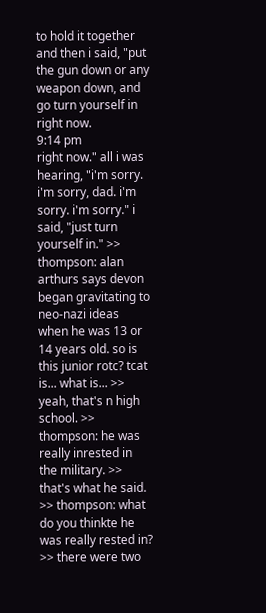to hold it together and then i said, "put the gun down or any weapon down, and go turn yourself in right now.
9:14 pm
right now." all i was hearing, "i'm sorry. i'm sorry, dad. i'm sorry. i'm sorry." i said, "just turn yourself in." >> thompson: alan arthurs says devon began gravitating to neo-nazi ideas when he was 13 or 14 years old. so is this junior rotc? tcat is... what is... >> yeah, that's n high school. >> thompson: he was really inrested in the military. >> that's what he said. >> thompson: what do you thinkte he was really rested in? >> there were two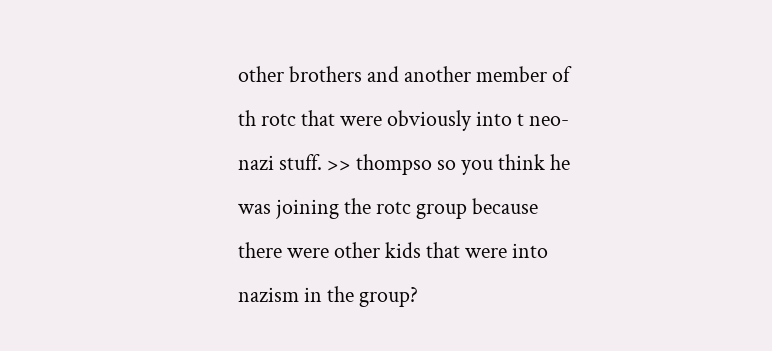other brothers and another member of th rotc that were obviously into t neo-nazi stuff. >> thompso so you think he was joining the rotc group because there were other kids that were into nazism in the group?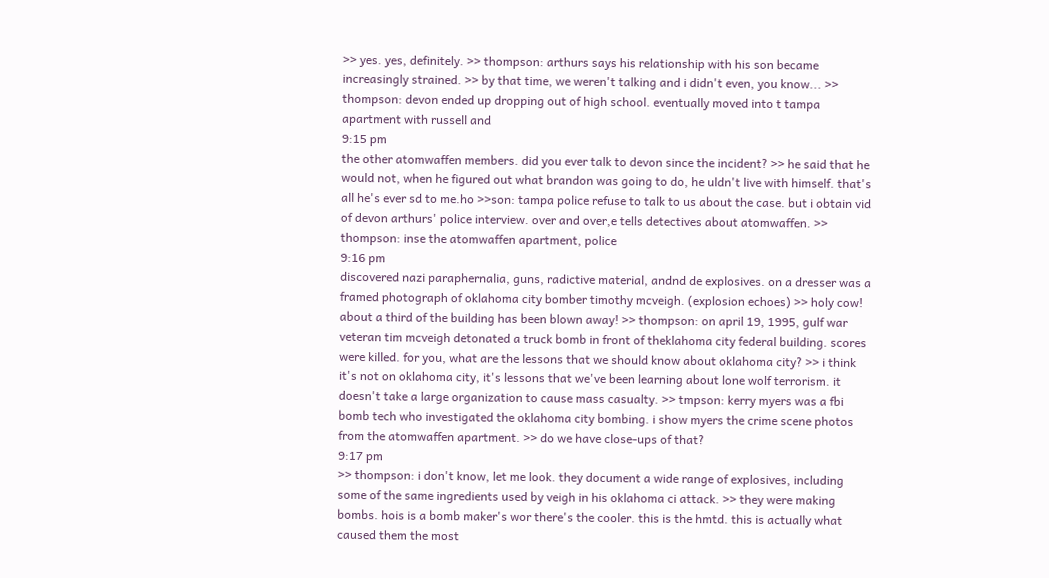>> yes. yes, definitely. >> thompson: arthurs says his relationship with his son became increasingly strained. >> by that time, we weren't talking and i didn't even, you know... >> thompson: devon ended up dropping out of high school. eventually moved into t tampa apartment with russell and
9:15 pm
the other atomwaffen members. did you ever talk to devon since the incident? >> he said that he would not, when he figured out what brandon was going to do, he uldn't live with himself. that's all he's ever sd to me.ho >>son: tampa police refuse to talk to us about the case. but i obtain vid of devon arthurs' police interview. over and over,e tells detectives about atomwaffen. >> thompson: inse the atomwaffen apartment, police
9:16 pm
discovered nazi paraphernalia, guns, radictive material, andnd de explosives. on a dresser was a framed photograph of oklahoma city bomber timothy mcveigh. (explosion echoes) >> holy cow! about a third of the building has been blown away! >> thompson: on april 19, 1995, gulf war veteran tim mcveigh detonated a truck bomb in front of theklahoma city federal building. scores were killed. for you, what are the lessons that we should know about oklahoma city? >> i think it's not on oklahoma city, it's lessons that we've been learning about lone wolf terrorism. it doesn't take a large organization to cause mass casualty. >> tmpson: kerry myers was a fbi bomb tech who investigated the oklahoma city bombing. i show myers the crime scene photos from the atomwaffen apartment. >> do we have close-ups of that?
9:17 pm
>> thompson: i don't know, let me look. they document a wide range of explosives, including some of the same ingredients used by veigh in his oklahoma ci attack. >> they were making bombs. hois is a bomb maker's wor there's the cooler. this is the hmtd. this is actually what caused them the most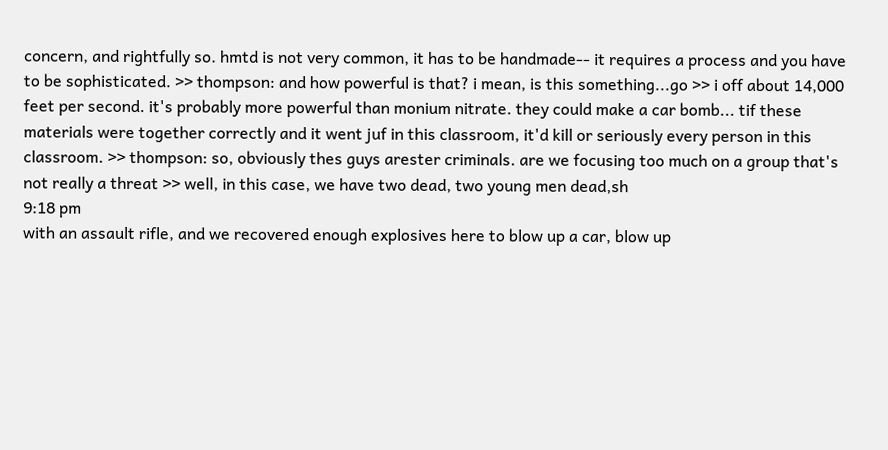concern, and rightfully so. hmtd is not very common, it has to be handmade-- it requires a process and you have to be sophisticated. >> thompson: and how powerful is that? i mean, is this something...go >> i off about 14,000 feet per second. it's probably more powerful than monium nitrate. they could make a car bomb... tif these materials were together correctly and it went juf in this classroom, it'd kill or seriously every person in this classroom. >> thompson: so, obviously thes guys arester criminals. are we focusing too much on a group that's not really a threat >> well, in this case, we have two dead, two young men dead,sh
9:18 pm
with an assault rifle, and we recovered enough explosives here to blow up a car, blow up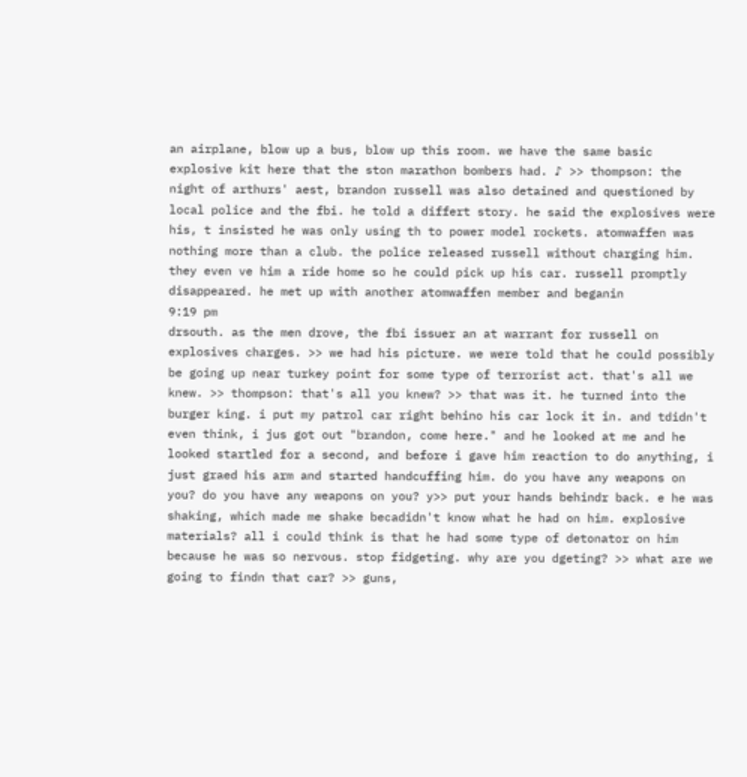an airplane, blow up a bus, blow up this room. we have the same basic explosive kit here that the ston marathon bombers had. ♪ >> thompson: the night of arthurs' aest, brandon russell was also detained and questioned by local police and the fbi. he told a differt story. he said the explosives were his, t insisted he was only using th to power model rockets. atomwaffen was nothing more than a club. the police released russell without charging him. they even ve him a ride home so he could pick up his car. russell promptly disappeared. he met up with another atomwaffen member and beganin
9:19 pm
drsouth. as the men drove, the fbi issuer an at warrant for russell on explosives charges. >> we had his picture. we were told that he could possibly be going up near turkey point for some type of terrorist act. that's all we knew. >> thompson: that's all you knew? >> that was it. he turned into the burger king. i put my patrol car right behino his car lock it in. and tdidn't even think, i jus got out "brandon, come here." and he looked at me and he looked startled for a second, and before i gave him reaction to do anything, i just graed his arm and started handcuffing him. do you have any weapons on you? do you have any weapons on you? y>> put your hands behindr back. e he was shaking, which made me shake becadidn't know what he had on him. explosive materials? all i could think is that he had some type of detonator on him because he was so nervous. stop fidgeting. why are you dgeting? >> what are we going to findn that car? >> guns,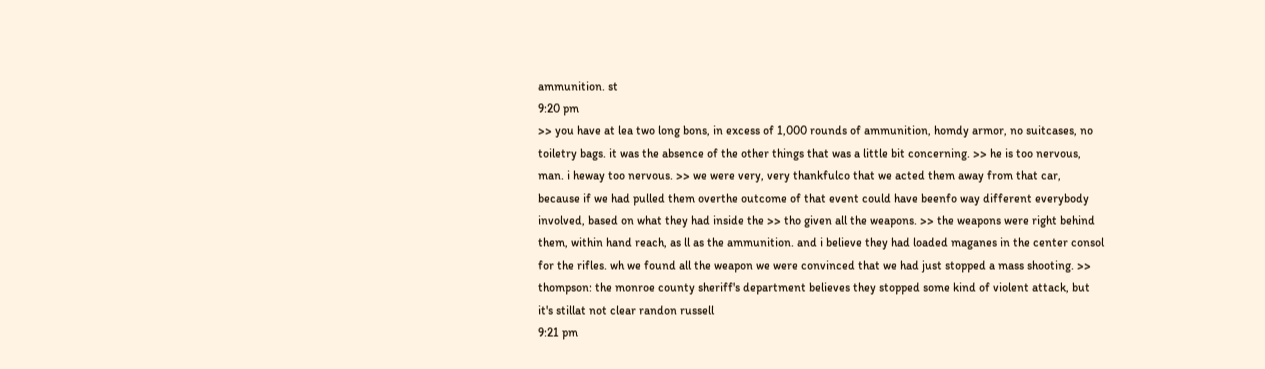ammunition. st
9:20 pm
>> you have at lea two long bons, in excess of 1,000 rounds of ammunition, homdy armor, no suitcases, no toiletry bags. it was the absence of the other things that was a little bit concerning. >> he is too nervous, man. i heway too nervous. >> we were very, very thankfulco that we acted them away from that car, because if we had pulled them overthe outcome of that event could have beenfo way different everybody involved, based on what they had inside the >> tho given all the weapons. >> the weapons were right behind them, within hand reach, as ll as the ammunition. and i believe they had loaded maganes in the center consol for the rifles. wh we found all the weapon we were convinced that we had just stopped a mass shooting. >> thompson: the monroe county sheriff's department believes they stopped some kind of violent attack, but it's stillat not clear randon russell
9:21 pm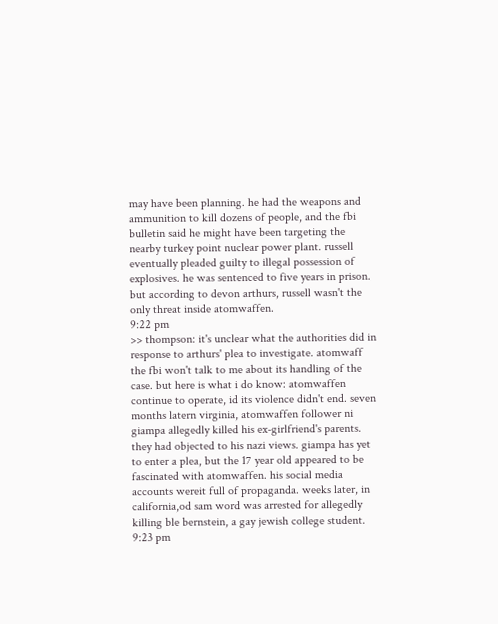may have been planning. he had the weapons and ammunition to kill dozens of people, and the fbi bulletin said he might have been targeting the nearby turkey point nuclear power plant. russell eventually pleaded guilty to illegal possession of explosives. he was sentenced to five years in prison. but according to devon arthurs, russell wasn't the only threat inside atomwaffen.
9:22 pm
>> thompson: it's unclear what the authorities did in response to arthurs' plea to investigate. atomwaff the fbi won't talk to me about its handling of the case. but here is what i do know: atomwaffen continue to operate, id its violence didn't end. seven months latern virginia, atomwaffen follower ni giampa allegedly killed his ex-girlfriend's parents. they had objected to his nazi views. giampa has yet to enter a plea, but the 17 year old appeared to be fascinated with atomwaffen. his social media accounts wereit full of propaganda. weeks later, in california,od sam word was arrested for allegedly killing ble bernstein, a gay jewish college student.
9:23 pm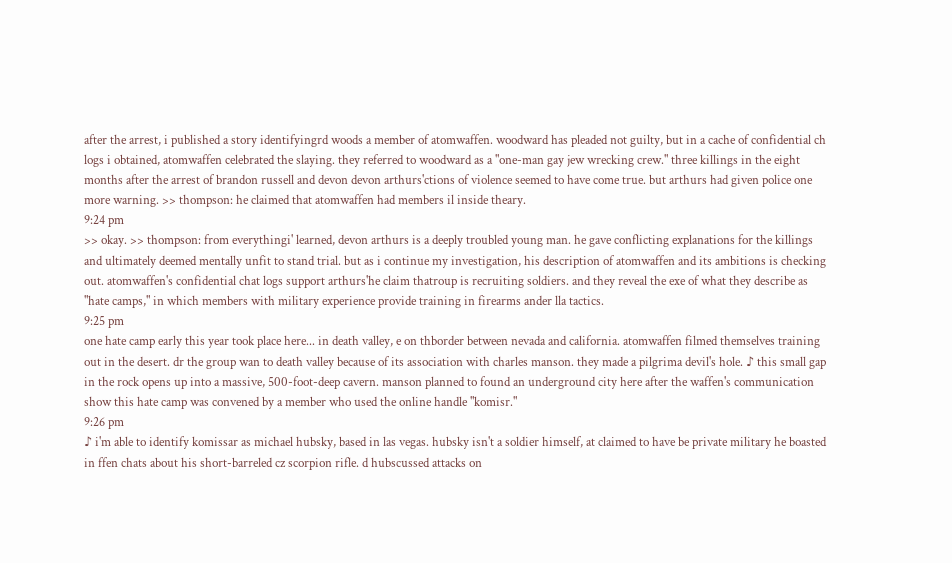after the arrest, i published a story identifyingrd woods a member of atomwaffen. woodward has pleaded not guilty, but in a cache of confidential ch logs i obtained, atomwaffen celebrated the slaying. they referred to woodward as a "one-man gay jew wrecking crew." three killings in the eight months after the arrest of brandon russell and devon devon arthurs'ctions of violence seemed to have come true. but arthurs had given police one more warning. >> thompson: he claimed that atomwaffen had members il inside theary.
9:24 pm
>> okay. >> thompson: from everythingi' learned, devon arthurs is a deeply troubled young man. he gave conflicting explanations for the killings and ultimately deemed mentally unfit to stand trial. but as i continue my investigation, his description of atomwaffen and its ambitions is checking out. atomwaffen's confidential chat logs support arthurs'he claim thatroup is recruiting soldiers. and they reveal the exe of what they describe as "hate camps," in which members with military experience provide training in firearms ander lla tactics.
9:25 pm
one hate camp early this year took place here... in death valley, e on thborder between nevada and california. atomwaffen filmed themselves training out in the desert. dr the group wan to death valley because of its association with charles manson. they made a pilgrima devil's hole. ♪ this small gap in the rock opens up into a massive, 500-foot-deep cavern. manson planned to found an underground city here after the waffen's communication show this hate camp was convened by a member who used the online handle "komisr."
9:26 pm
♪ i'm able to identify komissar as michael hubsky, based in las vegas. hubsky isn't a soldier himself, at claimed to have be private military he boasted in ffen chats about his short-barreled cz scorpion rifle. d hubscussed attacks on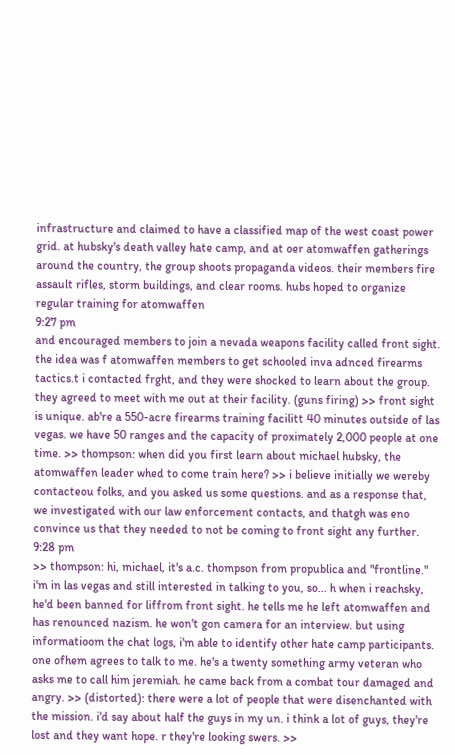infrastructure and claimed to have a classified map of the west coast power grid. at hubsky's death valley hate camp, and at oer atomwaffen gatherings around the country, the group shoots propaganda videos. their members fire assault rifles, storm buildings, and clear rooms. hubs hoped to organize regular training for atomwaffen
9:27 pm
and encouraged members to join a nevada weapons facility called front sight. the idea was f atomwaffen members to get schooled inva adnced firearms tactics.t i contacted frght, and they were shocked to learn about the group. they agreed to meet with me out at their facility. (guns firing) >> front sight is unique. ab're a 550-acre firearms training facilitt 40 minutes outside of las vegas. we have 50 ranges and the capacity of proximately 2,000 people at one time. >> thompson: when did you first learn about michael hubsky, the atomwaffen leader whed to come train here? >> i believe initially we wereby contacteou folks, and you asked us some questions. and as a response that, we investigated with our law enforcement contacts, and thatgh was eno convince us that they needed to not be coming to front sight any further.
9:28 pm
>> thompson: hi, michael, it's a.c. thompson from propublica and "frontline." i'm in las vegas and still interested in talking to you, so... h when i reachsky, he'd been banned for liffrom front sight. he tells me he left atomwaffen and has renounced nazism. he won't gon camera for an interview. but using informatioom the chat logs, i'm able to identify other hate camp participants. one ofhem agrees to talk to me. he's a twenty something army veteran who asks me to call him jeremiah. he came back from a combat tour damaged and angry. >> (distorted): there were a lot of people that were disenchanted with the mission. i'd say about half the guys in my un. i think a lot of guys, they're lost and they want hope. r they're looking swers. >>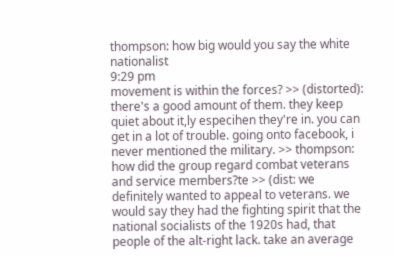thompson: how big would you say the white nationalist
9:29 pm
movement is within the forces? >> (distorted): there's a good amount of them. they keep quiet about it,ly especihen they're in. you can get in a lot of trouble. going onto facebook, i never mentioned the military. >> thompson: how did the group regard combat veterans and service members?te >> (dist: we definitely wanted to appeal to veterans. we would say they had the fighting spirit that the national socialists of the 1920s had, that people of the alt-right lack. take an average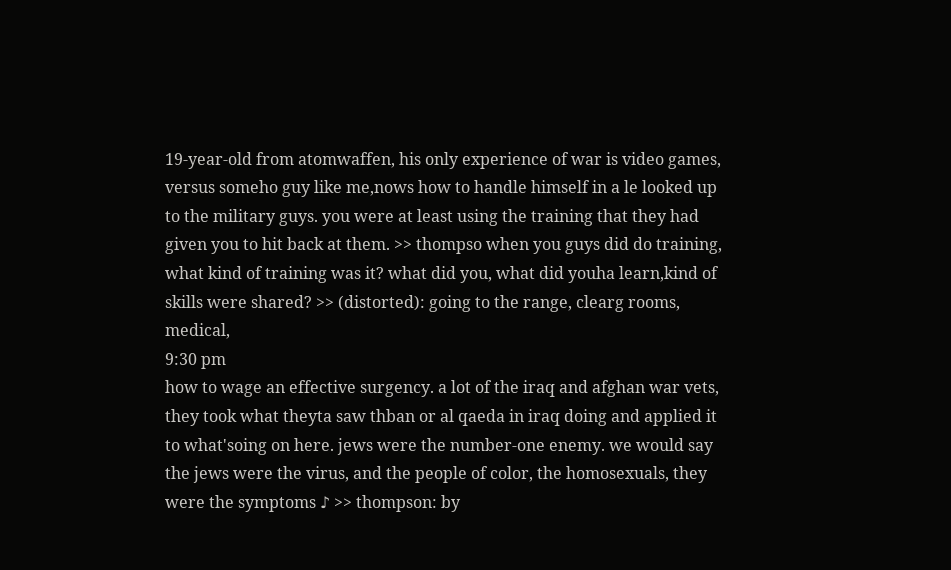19-year-old from atomwaffen, his only experience of war is video games, versus someho guy like me,nows how to handle himself in a le looked up to the military guys. you were at least using the training that they had given you to hit back at them. >> thompso when you guys did do training, what kind of training was it? what did you, what did youha learn,kind of skills were shared? >> (distorted): going to the range, clearg rooms, medical,
9:30 pm
how to wage an effective surgency. a lot of the iraq and afghan war vets, they took what theyta saw thban or al qaeda in iraq doing and applied it to what'soing on here. jews were the number-one enemy. we would say the jews were the virus, and the people of color, the homosexuals, they were the symptoms ♪ >> thompson: by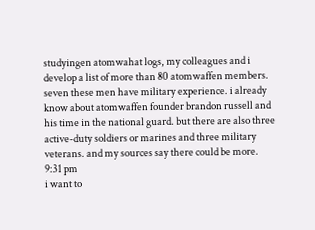studyingen atomwahat logs, my colleagues and i develop a list of more than 80 atomwaffen members. seven these men have military experience. i already know about atomwaffen founder brandon russell and his time in the national guard. but there are also three active-duty soldiers or marines and three military veterans. and my sources say there could be more.
9:31 pm
i want to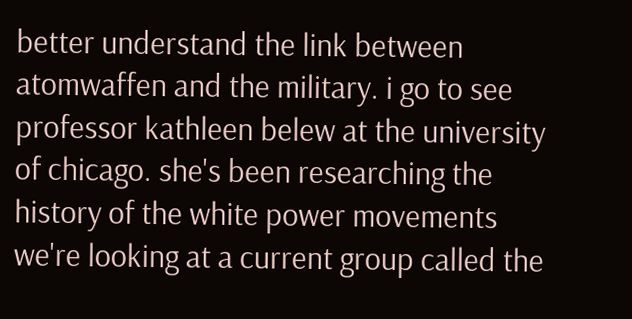better understand the link between atomwaffen and the military. i go to see professor kathleen belew at the university of chicago. she's been researching the history of the white power movements we're looking at a current group called the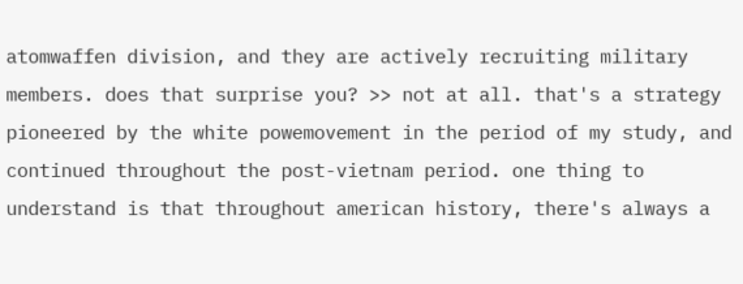atomwaffen division, and they are actively recruiting military members. does that surprise you? >> not at all. that's a strategy pioneered by the white powemovement in the period of my study, and continued throughout the post-vietnam period. one thing to understand is that throughout american history, there's always a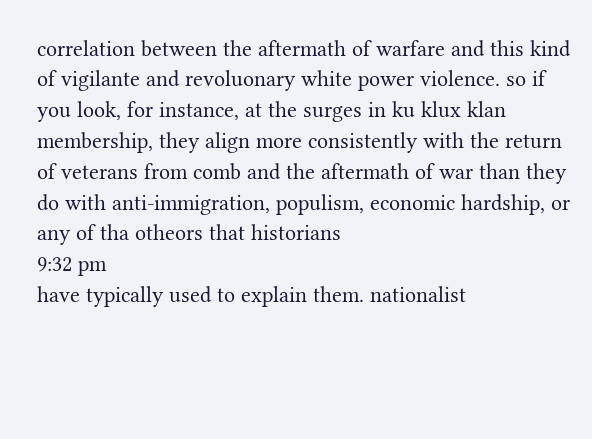correlation between the aftermath of warfare and this kind of vigilante and revoluonary white power violence. so if you look, for instance, at the surges in ku klux klan membership, they align more consistently with the return of veterans from comb and the aftermath of war than they do with anti-immigration, populism, economic hardship, or any of tha otheors that historians
9:32 pm
have typically used to explain them. nationalist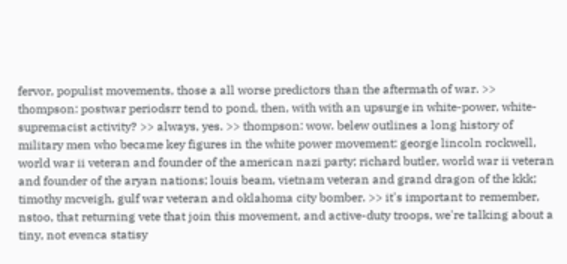fervor, populist movements, those a all worse predictors than the aftermath of war. >> thompson: postwar periodsrr tend to pond, then, with with an upsurge in white-power, white-supremacist activity? >> always, yes. >> thompson: wow. belew outlines a long history of military men who became key figures in the white power movement: george lincoln rockwell, world war ii veteran and founder of the american nazi party; richard butler, world war ii veteran and founder of the aryan nations; louis beam, vietnam veteran and grand dragon of the kkk; timothy mcveigh, gulf war veteran and oklahoma city bomber. >> it's important to remember, nstoo, that returning vete that join this movement, and active-duty troops, we're talking about a tiny, not evenca statisy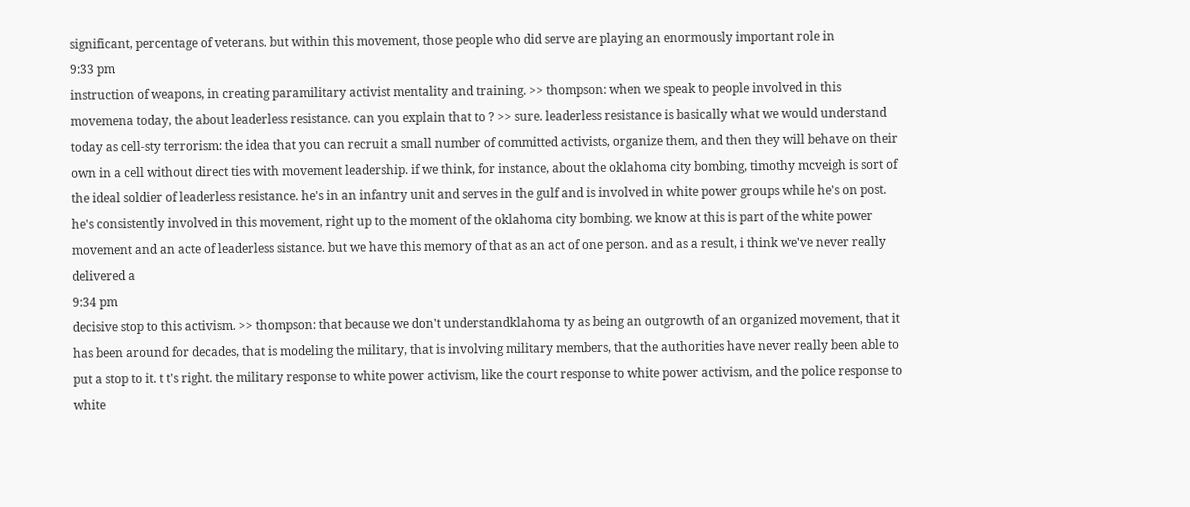significant, percentage of veterans. but within this movement, those people who did serve are playing an enormously important role in
9:33 pm
instruction of weapons, in creating paramilitary activist mentality and training. >> thompson: when we speak to people involved in this movemena today, the about leaderless resistance. can you explain that to ? >> sure. leaderless resistance is basically what we would understand today as cell-sty terrorism: the idea that you can recruit a small number of committed activists, organize them, and then they will behave on their own in a cell without direct ties with movement leadership. if we think, for instance, about the oklahoma city bombing, timothy mcveigh is sort of the ideal soldier of leaderless resistance. he's in an infantry unit and serves in the gulf and is involved in white power groups while he's on post. he's consistently involved in this movement, right up to the moment of the oklahoma city bombing. we know at this is part of the white power movement and an acte of leaderless sistance. but we have this memory of that as an act of one person. and as a result, i think we've never really delivered a
9:34 pm
decisive stop to this activism. >> thompson: that because we don't understandklahoma ty as being an outgrowth of an organized movement, that it has been around for decades, that is modeling the military, that is involving military members, that the authorities have never really been able to put a stop to it. t t's right. the military response to white power activism, like the court response to white power activism, and the police response to white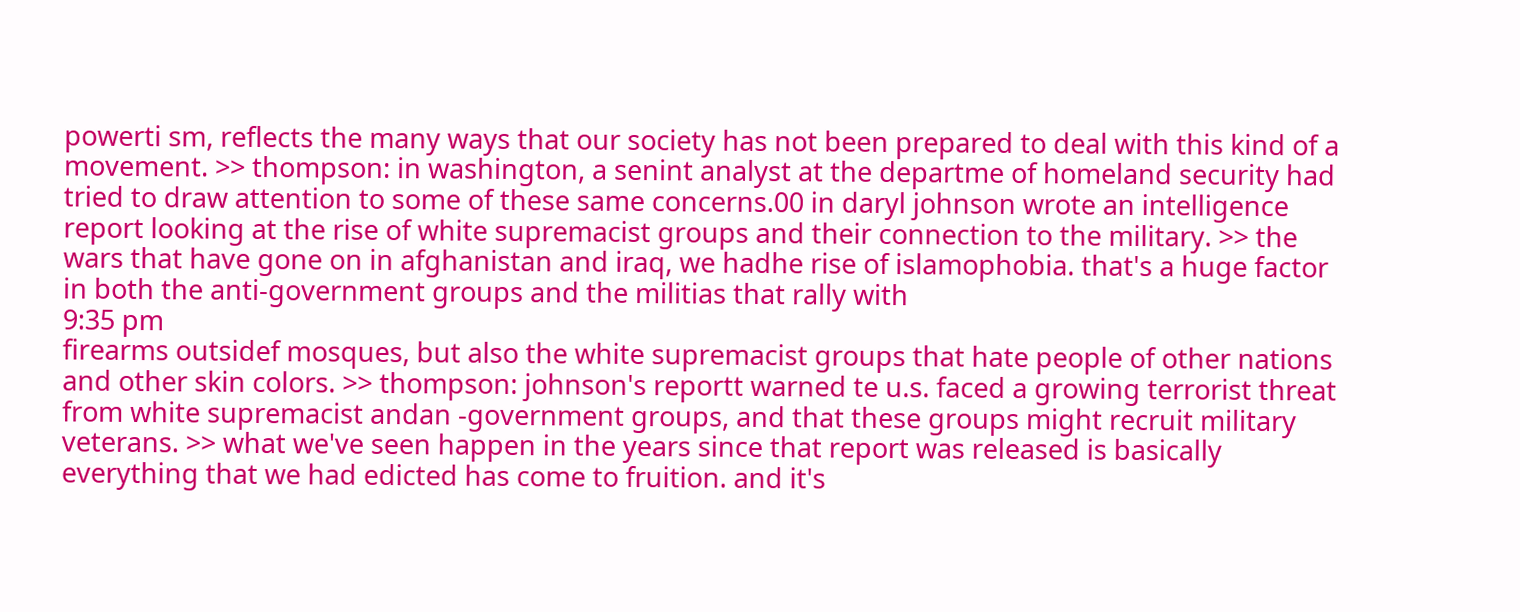powerti sm, reflects the many ways that our society has not been prepared to deal with this kind of a movement. >> thompson: in washington, a senint analyst at the departme of homeland security had tried to draw attention to some of these same concerns.00 in daryl johnson wrote an intelligence report looking at the rise of white supremacist groups and their connection to the military. >> the wars that have gone on in afghanistan and iraq, we hadhe rise of islamophobia. that's a huge factor in both the anti-government groups and the militias that rally with
9:35 pm
firearms outsidef mosques, but also the white supremacist groups that hate people of other nations and other skin colors. >> thompson: johnson's reportt warned te u.s. faced a growing terrorist threat from white supremacist andan -government groups, and that these groups might recruit military veterans. >> what we've seen happen in the years since that report was released is basically everything that we had edicted has come to fruition. and it's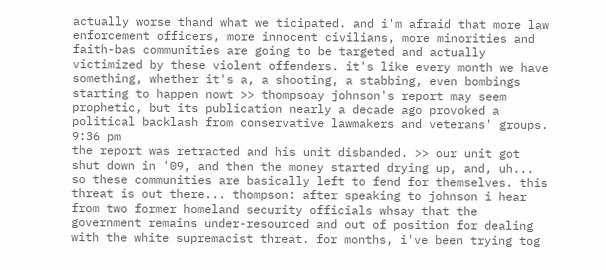actually worse thand what we ticipated. and i'm afraid that more law enforcement officers, more innocent civilians, more minorities and faith-bas communities are going to be targeted and actually victimized by these violent offenders. it's like every month we have something, whether it's a, a shooting, a stabbing, even bombings starting to happen nowt >> thompsoay johnson's report may seem prophetic, but its publication nearly a decade ago provoked a political backlash from conservative lawmakers and veterans' groups.
9:36 pm
the report was retracted and his unit disbanded. >> our unit got shut down in '09, and then the money started drying up, and, uh... so these communities are basically left to fend for themselves. this threat is out there... thompson: after speaking to johnson i hear from two former homeland security officials whsay that the government remains under-resourced and out of position for dealing with the white supremacist threat. for months, i've been trying tog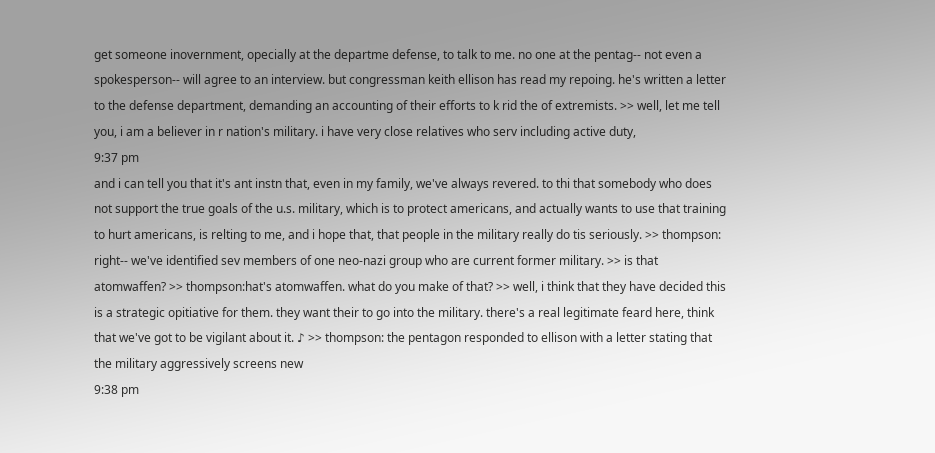get someone inovernment, opecially at the departme defense, to talk to me. no one at the pentag-- not even a spokesperson-- will agree to an interview. but congressman keith ellison has read my repoing. he's written a letter to the defense department, demanding an accounting of their efforts to k rid the of extremists. >> well, let me tell you, i am a believer in r nation's military. i have very close relatives who serv including active duty,
9:37 pm
and i can tell you that it's ant instn that, even in my family, we've always revered. to thi that somebody who does not support the true goals of the u.s. military, which is to protect americans, and actually wants to use that training to hurt americans, is relting to me, and i hope that, that people in the military really do tis seriously. >> thompson: right-- we've identified sev members of one neo-nazi group who are current former military. >> is that atomwaffen? >> thompson:hat's atomwaffen. what do you make of that? >> well, i think that they have decided this is a strategic opitiative for them. they want their to go into the military. there's a real legitimate feard here, think that we've got to be vigilant about it. ♪ >> thompson: the pentagon responded to ellison with a letter stating that the military aggressively screens new
9:38 pm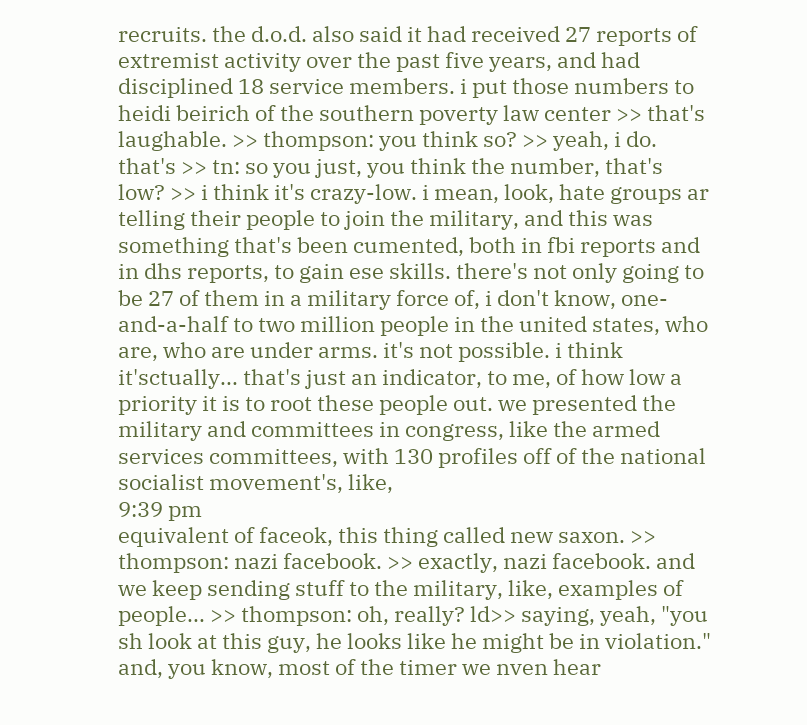recruits. the d.o.d. also said it had received 27 reports of extremist activity over the past five years, and had disciplined 18 service members. i put those numbers to heidi beirich of the southern poverty law center >> that's laughable. >> thompson: you think so? >> yeah, i do. that's >> tn: so you just, you think the number, that's low? >> i think it's crazy-low. i mean, look, hate groups ar telling their people to join the military, and this was something that's been cumented, both in fbi reports and in dhs reports, to gain ese skills. there's not only going to be 27 of them in a military force of, i don't know, one-and-a-half to two million people in the united states, who are, who are under arms. it's not possible. i think it'sctually... that's just an indicator, to me, of how low a priority it is to root these people out. we presented the military and committees in congress, like the armed services committees, with 130 profiles off of the national socialist movement's, like,
9:39 pm
equivalent of faceok, this thing called new saxon. >> thompson: nazi facebook. >> exactly, nazi facebook. and we keep sending stuff to the military, like, examples of people... >> thompson: oh, really? ld>> saying, yeah, "you sh look at this guy, he looks like he might be in violation." and, you know, most of the timer we nven hear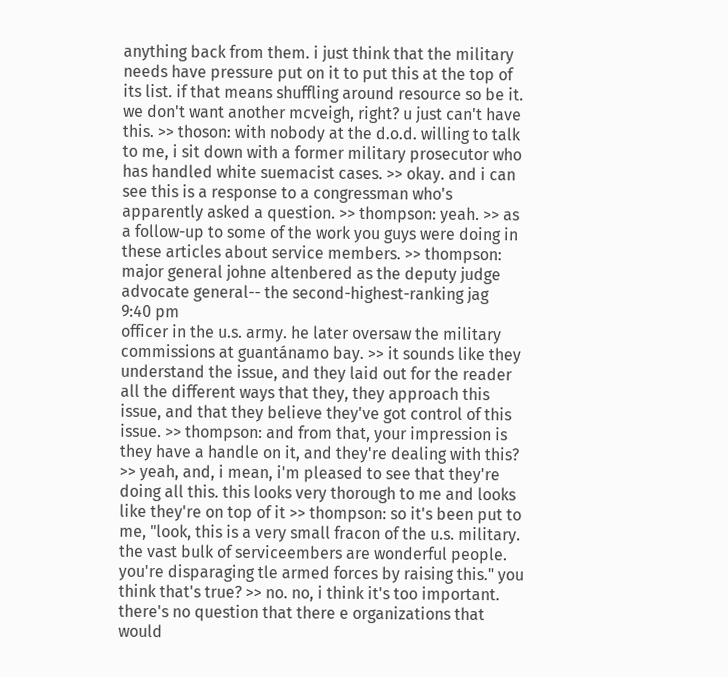anything back from them. i just think that the military needs have pressure put on it to put this at the top of its list. if that means shuffling around resource so be it. we don't want another mcveigh, right? u just can't have this. >> thoson: with nobody at the d.o.d. willing to talk to me, i sit down with a former military prosecutor who has handled white suemacist cases. >> okay. and i can see this is a response to a congressman who's apparently asked a question. >> thompson: yeah. >> as a follow-up to some of the work you guys were doing in these articles about service members. >> thompson: major general johne altenbered as the deputy judge advocate general-- the second-highest-ranking jag
9:40 pm
officer in the u.s. army. he later oversaw the military commissions at guantánamo bay. >> it sounds like they understand the issue, and they laid out for the reader all the different ways that they, they approach this issue, and that they believe they've got control of this issue. >> thompson: and from that, your impression is they have a handle on it, and they're dealing with this? >> yeah, and, i mean, i'm pleased to see that they're doing all this. this looks very thorough to me and looks like they're on top of it >> thompson: so it's been put to me, "look, this is a very small fracon of the u.s. military. the vast bulk of serviceembers are wonderful people. you're disparaging tle armed forces by raising this." you think that's true? >> no. no, i think it's too important. there's no question that there e organizations that would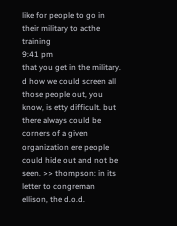like for people to go in their military to acthe training
9:41 pm
that you get in the military. d how we could screen all those people out, you know, is etty difficult. but there always could be corners of a given organization ere people could hide out and not be seen. >> thompson: in its letter to congreman ellison, the d.o.d.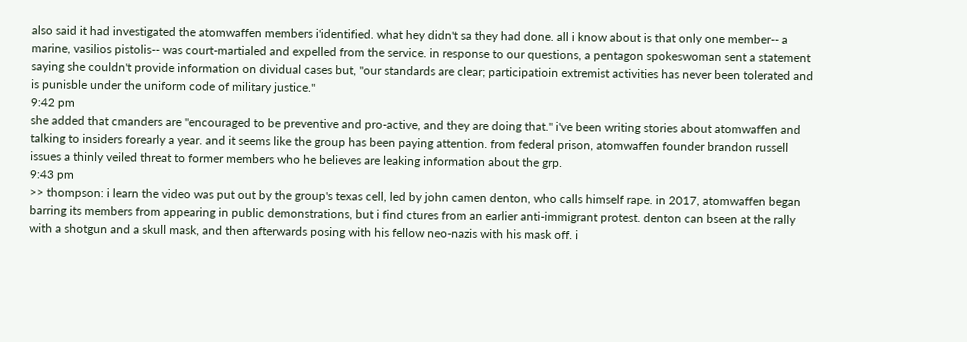also said it had investigated the atomwaffen members i'identified. what hey didn't sa they had done. all i know about is that only one member-- a marine, vasilios pistolis-- was court-martialed and expelled from the service. in response to our questions, a pentagon spokeswoman sent a statement saying she couldn't provide information on dividual cases but, "our standards are clear; participatioin extremist activities has never been tolerated and is punisble under the uniform code of military justice."
9:42 pm
she added that cmanders are "encouraged to be preventive and pro-active, and they are doing that." i've been writing stories about atomwaffen and talking to insiders forearly a year. and it seems like the group has been paying attention. from federal prison, atomwaffen founder brandon russell issues a thinly veiled threat to former members who he believes are leaking information about the grp.
9:43 pm
>> thompson: i learn the video was put out by the group's texas cell, led by john camen denton, who calls himself rape. in 2017, atomwaffen began barring its members from appearing in public demonstrations, but i find ctures from an earlier anti-immigrant protest. denton can bseen at the rally with a shotgun and a skull mask, and then afterwards posing with his fellow neo-nazis with his mask off. i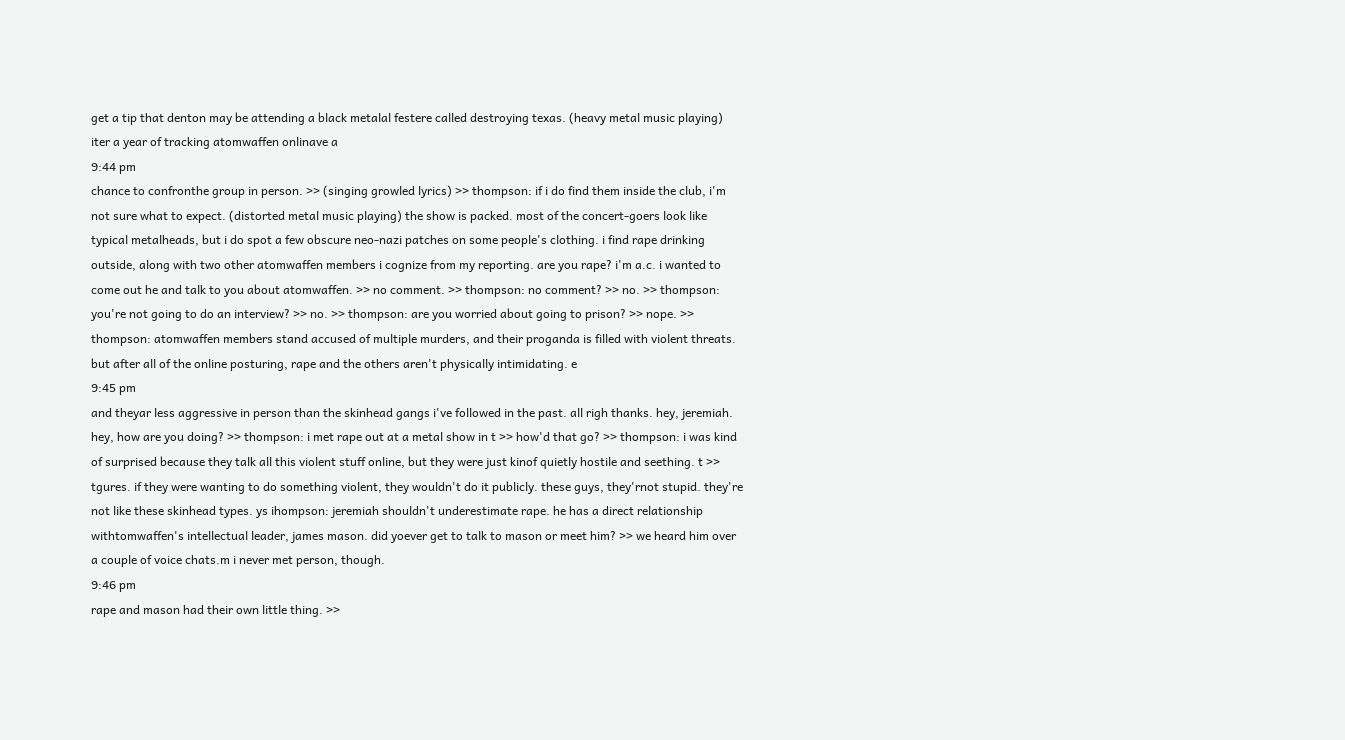get a tip that denton may be attending a black metalal festere called destroying texas. (heavy metal music playing) iter a year of tracking atomwaffen onlinave a
9:44 pm
chance to confronthe group in person. >> (singing growled lyrics) >> thompson: if i do find them inside the club, i'm not sure what to expect. (distorted metal music playing) the show is packed. most of the concert-goers look like typical metalheads, but i do spot a few obscure neo-nazi patches on some people's clothing. i find rape drinking outside, along with two other atomwaffen members i cognize from my reporting. are you rape? i'm a.c. i wanted to come out he and talk to you about atomwaffen. >> no comment. >> thompson: no comment? >> no. >> thompson: you're not going to do an interview? >> no. >> thompson: are you worried about going to prison? >> nope. >> thompson: atomwaffen members stand accused of multiple murders, and their proganda is filled with violent threats. but after all of the online posturing, rape and the others aren't physically intimidating. e
9:45 pm
and theyar less aggressive in person than the skinhead gangs i've followed in the past. all righ thanks. hey, jeremiah. hey, how are you doing? >> thompson: i met rape out at a metal show in t >> how'd that go? >> thompson: i was kind of surprised because they talk all this violent stuff online, but they were just kinof quietly hostile and seething. t >> tgures. if they were wanting to do something violent, they wouldn't do it publicly. these guys, they'rnot stupid. they're not like these skinhead types. ys ihompson: jeremiah shouldn't underestimate rape. he has a direct relationship withtomwaffen's intellectual leader, james mason. did yoever get to talk to mason or meet him? >> we heard him over a couple of voice chats.m i never met person, though.
9:46 pm
rape and mason had their own little thing. >>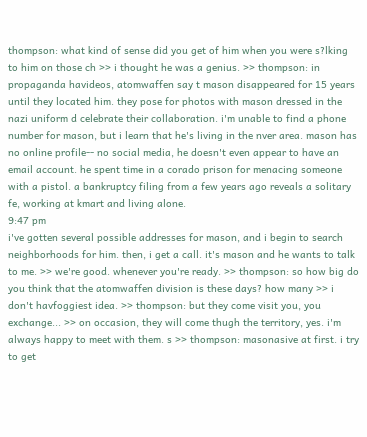thompson: what kind of sense did you get of him when you were s?lking to him on those ch >> i thought he was a genius. >> thompson: in propaganda havideos, atomwaffen say t mason disappeared for 15 years until they located him. they pose for photos with mason dressed in the nazi uniform d celebrate their collaboration. i'm unable to find a phone number for mason, but i learn that he's living in the nver area. mason has no online profile-- no social media, he doesn't even appear to have an email account. he spent time in a corado prison for menacing someone with a pistol. a bankruptcy filing from a few years ago reveals a solitary fe, working at kmart and living alone.
9:47 pm
i've gotten several possible addresses for mason, and i begin to search neighborhoods for him. then, i get a call. it's mason and he wants to talk to me. >> we're good. whenever you're ready. >> thompson: so how big do you think that the atomwaffen division is these days? how many >> i don't havfoggiest idea. >> thompson: but they come visit you, you exchange... >> on occasion, they will come thugh the territory, yes. i'm always happy to meet with them. s >> thompson: masonasive at first. i try to get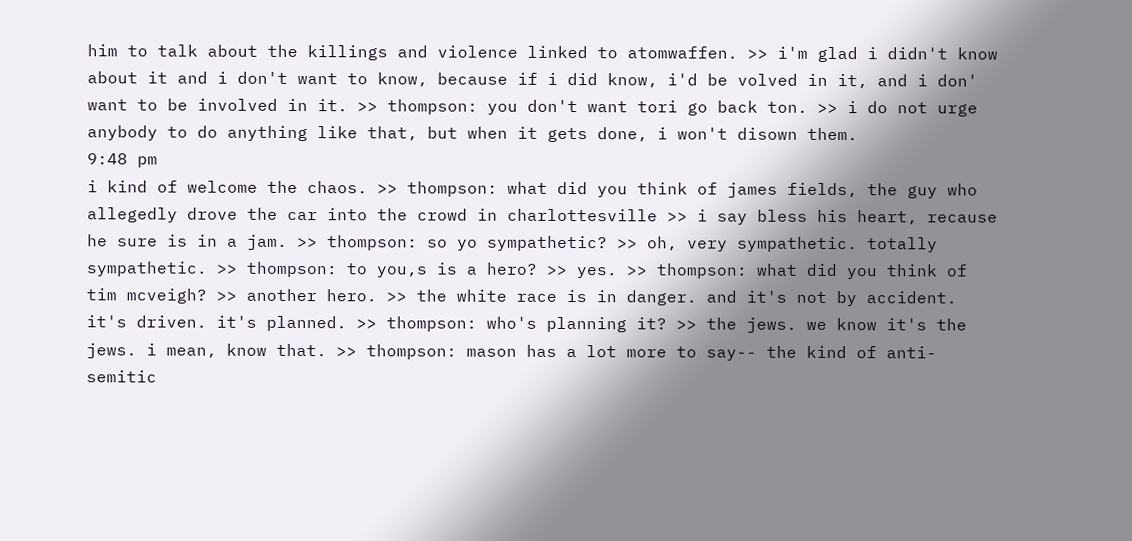him to talk about the killings and violence linked to atomwaffen. >> i'm glad i didn't know about it and i don't want to know, because if i did know, i'd be volved in it, and i don' want to be involved in it. >> thompson: you don't want tori go back ton. >> i do not urge anybody to do anything like that, but when it gets done, i won't disown them.
9:48 pm
i kind of welcome the chaos. >> thompson: what did you think of james fields, the guy who allegedly drove the car into the crowd in charlottesville >> i say bless his heart, recause he sure is in a jam. >> thompson: so yo sympathetic? >> oh, very sympathetic. totally sympathetic. >> thompson: to you,s is a hero? >> yes. >> thompson: what did you think of tim mcveigh? >> another hero. >> the white race is in danger. and it's not by accident. it's driven. it's planned. >> thompson: who's planning it? >> the jews. we know it's the jews. i mean, know that. >> thompson: mason has a lot more to say-- the kind of anti-semitic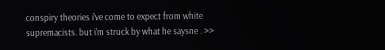conspiry theories i've come to expect from white supremacists. but i'm struck by what he saysne . >>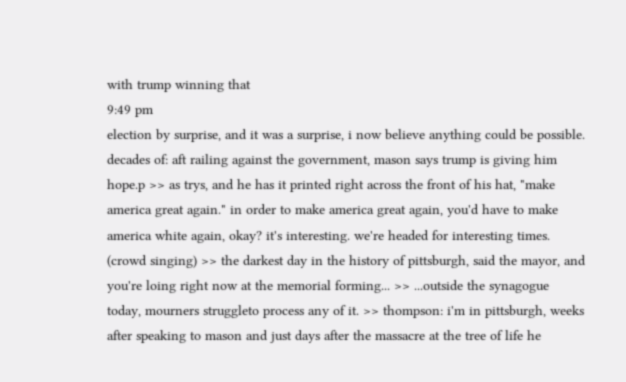with trump winning that
9:49 pm
election by surprise, and it was a surprise, i now believe anything could be possible. decades of: aft railing against the government, mason says trump is giving him hope.p >> as trys, and he has it printed right across the front of his hat, "make america great again." in order to make america great again, you'd have to make america white again, okay? it's interesting. we're headed for interesting times. (crowd singing) >> the darkest day in the history of pittsburgh, said the mayor, and you're loing right now at the memorial forming... >> ...outside the synagogue today, mourners struggleto process any of it. >> thompson: i'm in pittsburgh, weeks after speaking to mason and just days after the massacre at the tree of life he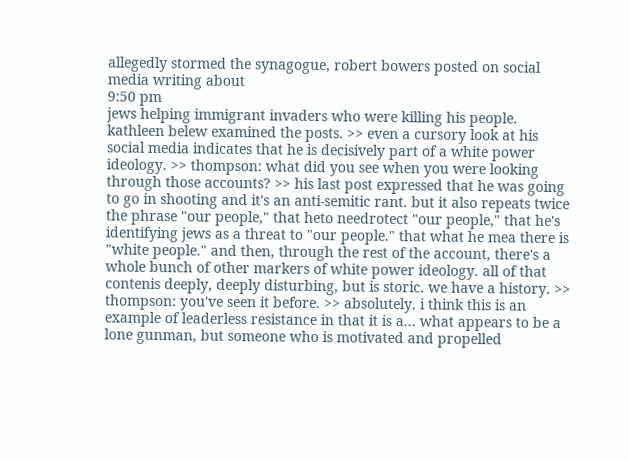allegedly stormed the synagogue, robert bowers posted on social media writing about
9:50 pm
jews helping immigrant invaders who were killing his people. kathleen belew examined the posts. >> even a cursory look at his social media indicates that he is decisively part of a white power ideology. >> thompson: what did you see when you were looking through those accounts? >> his last post expressed that he was going to go in shooting and it's an anti-semitic rant. but it also repeats twice the phrase "our people," that heto needrotect "our people," that he's identifying jews as a threat to "our people." that what he mea there is "white people." and then, through the rest of the account, there's a whole bunch of other markers of white power ideology. all of that contenis deeply, deeply disturbing, but is storic. we have a history. >> thompson: you've seen it before. >> absolutely. i think this is an example of leaderless resistance in that it is a... what appears to be a lone gunman, but someone who is motivated and propelled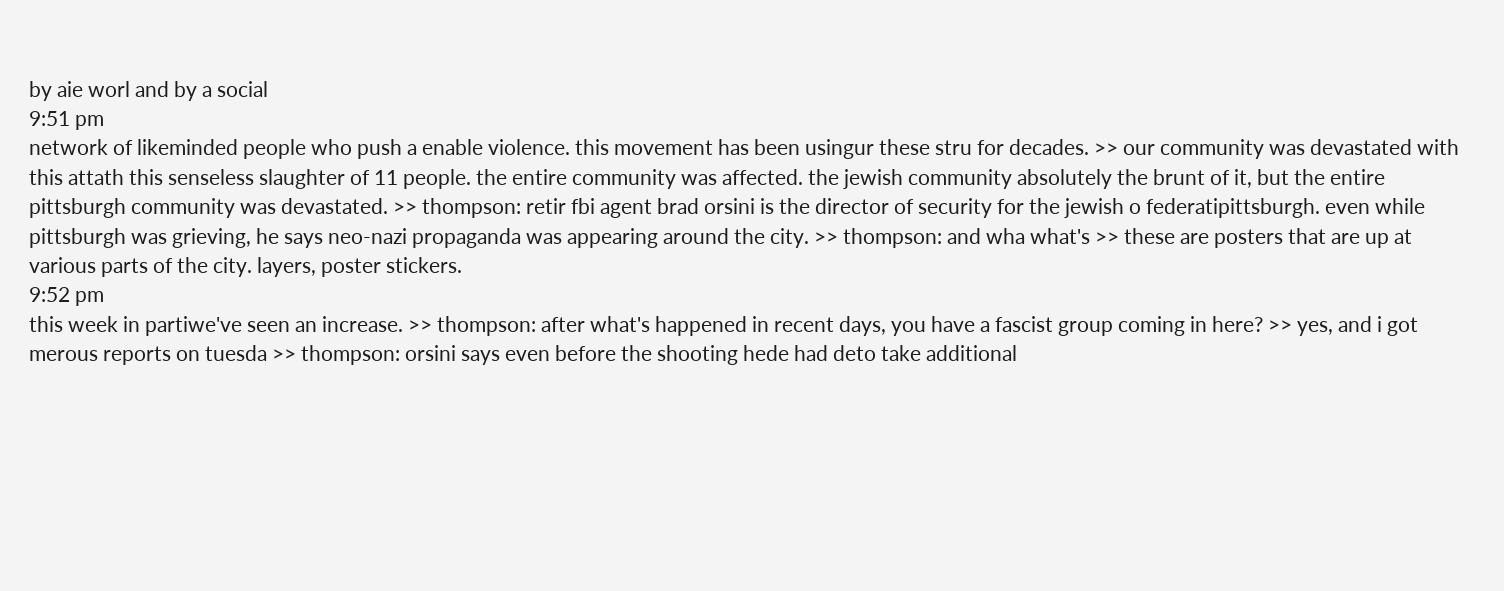by aie worl and by a social
9:51 pm
network of likeminded people who push a enable violence. this movement has been usingur these stru for decades. >> our community was devastated with this attath this senseless slaughter of 11 people. the entire community was affected. the jewish community absolutely the brunt of it, but the entire pittsburgh community was devastated. >> thompson: retir fbi agent brad orsini is the director of security for the jewish o federatipittsburgh. even while pittsburgh was grieving, he says neo-nazi propaganda was appearing around the city. >> thompson: and wha what's >> these are posters that are up at various parts of the city. layers, poster stickers.
9:52 pm
this week in partiwe've seen an increase. >> thompson: after what's happened in recent days, you have a fascist group coming in here? >> yes, and i got merous reports on tuesda >> thompson: orsini says even before the shooting hede had deto take additional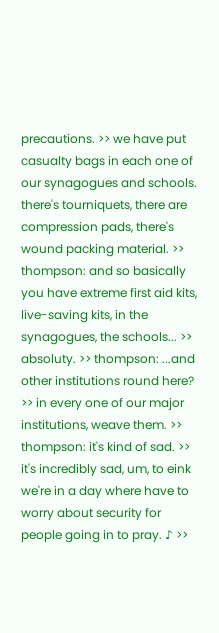precautions. >> we have put casualty bags in each one of our synagogues and schools. there's tourniquets, there are compression pads, there's wound packing material. >> thompson: and so basically you have extreme first aid kits, live-saving kits, in the synagogues, the schools... >> absoluty. >> thompson: ...and other institutions round here? >> in every one of our major institutions, weave them. >> thompson: it's kind of sad. >> it's incredibly sad, um, to eink we're in a day where have to worry about security for people going in to pray. ♪ >>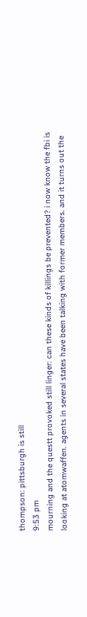thompson: pittsburgh is still
9:53 pm
mourning and the questt provoked still linger: can these kinds of killings be prevented? i now know the fbi is looking at atomwaffen. agents in several states have been talking with former members. and it turns out the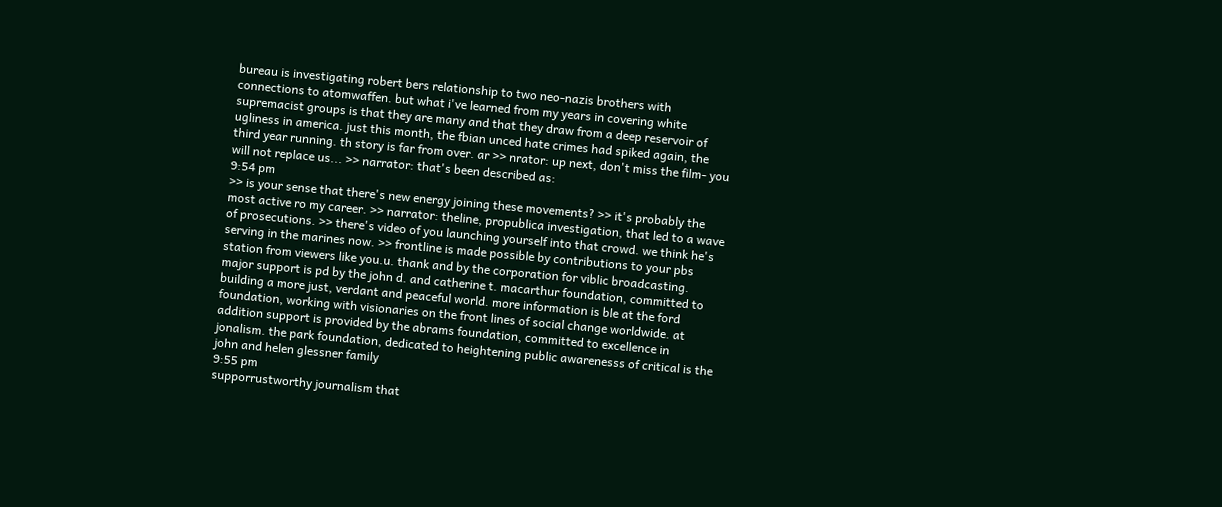bureau is investigating robert bers relationship to two neo-nazis brothers with connections to atomwaffen. but what i've learned from my years in covering white supremacist groups is that they are many and that they draw from a deep reservoir of ugliness in america. just this month, the fbian unced hate crimes had spiked again, the third year running. th story is far from over. ar >> nrator: up next, don't miss the film- you will not replace us... >> narrator: that's been described as:
9:54 pm
>> is your sense that there's new energy joining these movements? >> it's probably the most active ro my career. >> narrator: theline, propublica investigation, that led to a wave of prosecutions. >> there's video of you launching yourself into that crowd. we think he's serving in the marines now. >> frontline is made possible by contributions to your pbs station from viewers like you.u. thank and by the corporation for viblic broadcasting. major support is pd by the john d. and catherine t. macarthur foundation, committed to building a more just, verdant and peaceful world. more information is ble at the ford foundation, working with visionaries on the front lines of social change worldwide. at addition support is provided by the abrams foundation, committed to excellence in jonalism. the park foundation, dedicated to heightening public awarenesss of critical is the john and helen glessner family
9:55 pm
supporrustworthy journalism that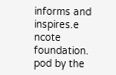informs and inspires.e ncote foundation. pod by the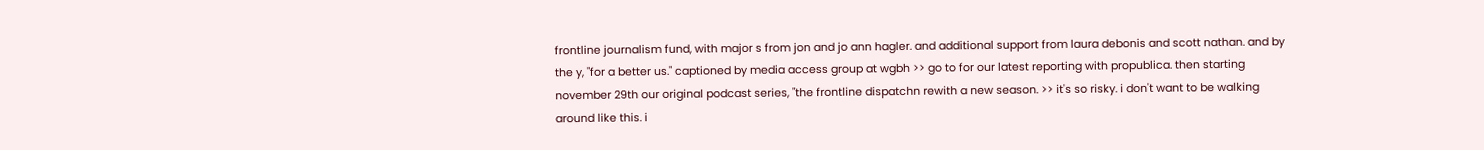frontline journalism fund, with major s from jon and jo ann hagler. and additional support from laura debonis and scott nathan. and by the y, "for a better us." captioned by media access group at wgbh >> go to for our latest reporting with propublica. then starting november 29th our original podcast series, "the frontline dispatchn rewith a new season. >> it's so risky. i don't want to be walking around like this. i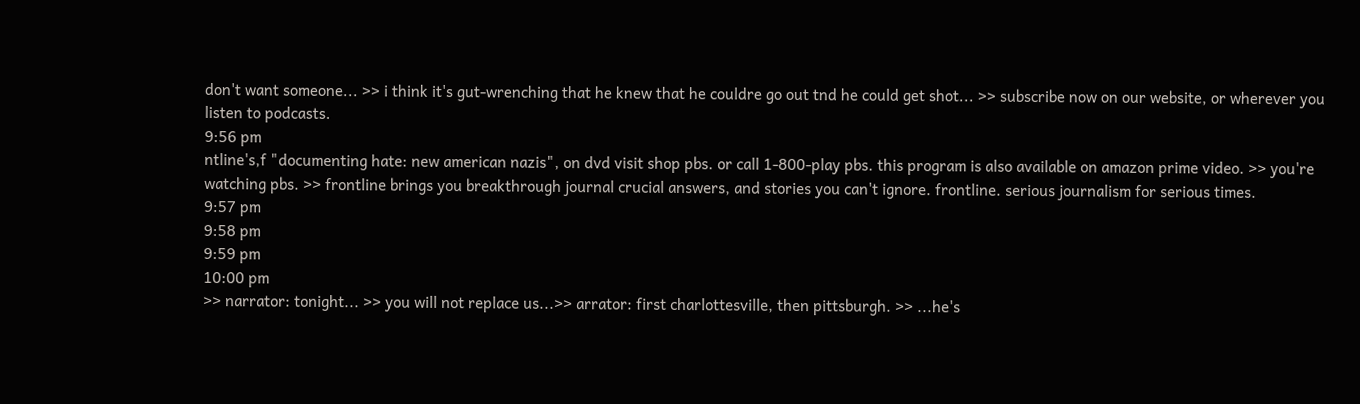don't want someone... >> i think it's gut-wrenching that he knew that he couldre go out tnd he could get shot... >> subscribe now on our website, or wherever you listen to podcasts.
9:56 pm
ntline's,f "documenting hate: new american nazis", on dvd visit shop pbs. or call 1-800-play pbs. this program is also available on amazon prime video. >> you're watching pbs. >> frontline brings you breakthrough journal crucial answers, and stories you can't ignore. frontline. serious journalism for serious times.
9:57 pm
9:58 pm
9:59 pm
10:00 pm
>> narrator: tonight... >> you will not replace us...>> arrator: first charlottesville, then pittsburgh. >> ...he's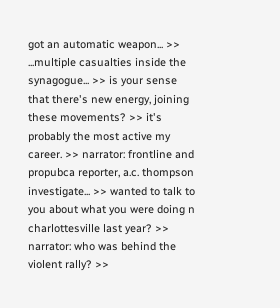got an automatic weapon... >> ...multiple casualties inside the synagogue... >> is your sense that there's new energy, joining these movements? >> it's probably the most active my career. >> narrator: frontline and propubca reporter, a.c. thompson investigate... >> wanted to talk to you about what you were doing n charlottesville last year? >> narrator: who was behind the violent rally? >>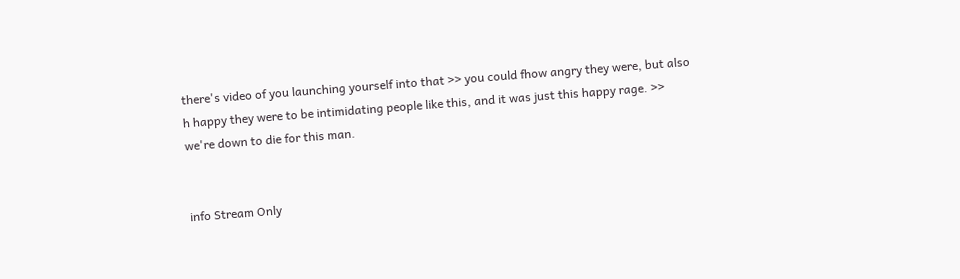there's video of you launching yourself into that >> you could fhow angry they were, but also h happy they were to be intimidating people like this, and it was just this happy rage. >> we're down to die for this man.


info Stream Only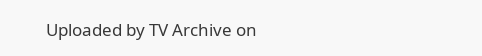Uploaded by TV Archive on